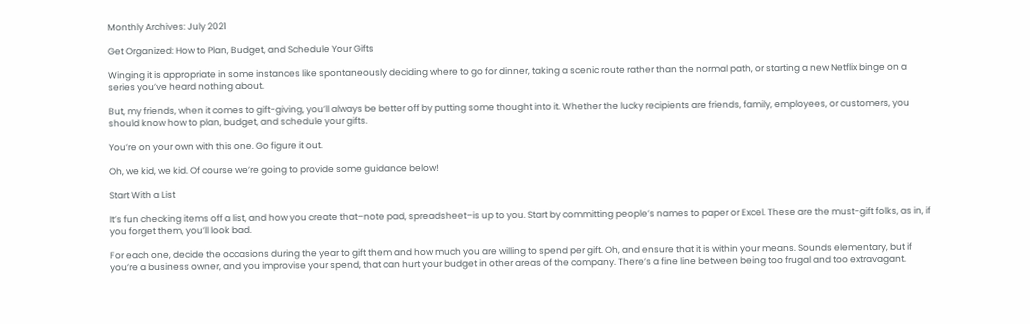Monthly Archives: July 2021

Get Organized: How to Plan, Budget, and Schedule Your Gifts

Winging it is appropriate in some instances like spontaneously deciding where to go for dinner, taking a scenic route rather than the normal path, or starting a new Netflix binge on a series you’ve heard nothing about.

But, my friends, when it comes to gift-giving, you’ll always be better off by putting some thought into it. Whether the lucky recipients are friends, family, employees, or customers, you should know how to plan, budget, and schedule your gifts.

You’re on your own with this one. Go figure it out.

Oh, we kid, we kid. Of course we’re going to provide some guidance below!

Start With a List

It’s fun checking items off a list, and how you create that–note pad, spreadsheet–is up to you. Start by committing people’s names to paper or Excel. These are the must-gift folks, as in, if you forget them, you’ll look bad.

For each one, decide the occasions during the year to gift them and how much you are willing to spend per gift. Oh, and ensure that it is within your means. Sounds elementary, but if you’re a business owner, and you improvise your spend, that can hurt your budget in other areas of the company. There’s a fine line between being too frugal and too extravagant.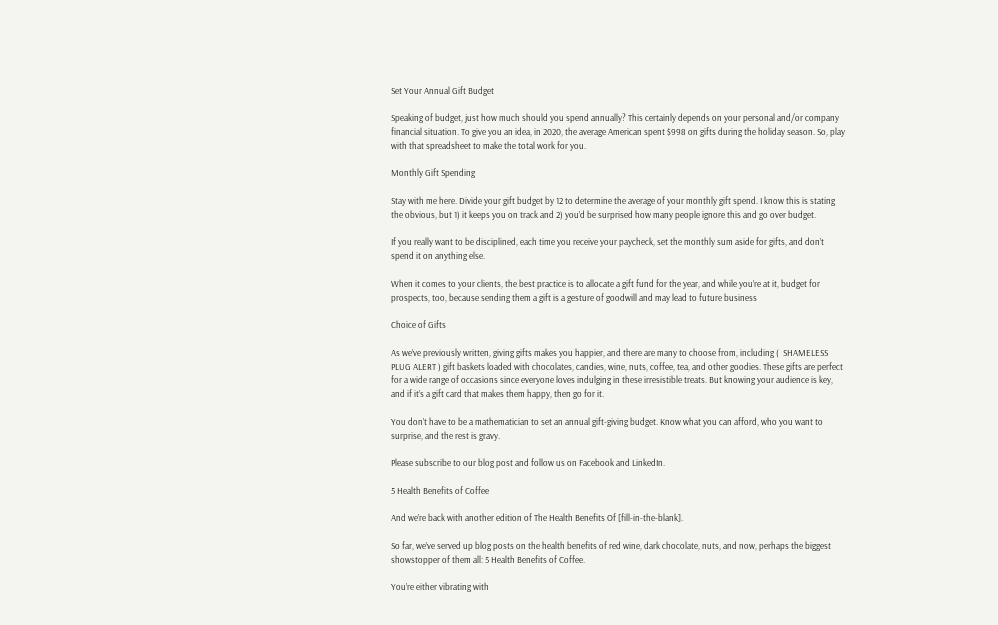Set Your Annual Gift Budget

Speaking of budget, just how much should you spend annually? This certainly depends on your personal and/or company financial situation. To give you an idea, in 2020, the average American spent $998 on gifts during the holiday season. So, play with that spreadsheet to make the total work for you.

Monthly Gift Spending

Stay with me here. Divide your gift budget by 12 to determine the average of your monthly gift spend. I know this is stating the obvious, but 1) it keeps you on track and 2) you’d be surprised how many people ignore this and go over budget.

If you really want to be disciplined, each time you receive your paycheck, set the monthly sum aside for gifts, and don’t spend it on anything else.

When it comes to your clients, the best practice is to allocate a gift fund for the year, and while you’re at it, budget for prospects, too, because sending them a gift is a gesture of goodwill and may lead to future business

Choice of Gifts

As we’ve previously written, giving gifts makes you happier, and there are many to choose from, including (  SHAMELESS PLUG ALERT ) gift baskets loaded with chocolates, candies, wine, nuts, coffee, tea, and other goodies. These gifts are perfect for a wide range of occasions since everyone loves indulging in these irresistible treats. But knowing your audience is key, and if it’s a gift card that makes them happy, then go for it.

You don’t have to be a mathematician to set an annual gift-giving budget. Know what you can afford, who you want to surprise, and the rest is gravy.

Please subscribe to our blog post and follow us on Facebook and LinkedIn.

5 Health Benefits of Coffee

And we’re back with another edition of The Health Benefits Of [fill-in-the-blank].

So far, we’ve served up blog posts on the health benefits of red wine, dark chocolate, nuts, and now, perhaps the biggest showstopper of them all: 5 Health Benefits of Coffee.

You’re either vibrating with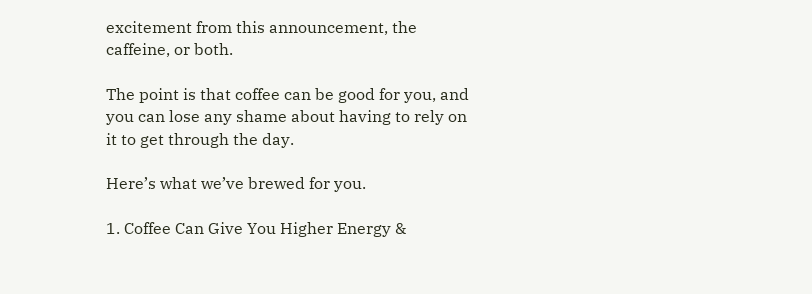excitement from this announcement, the caffeine, or both.

The point is that coffee can be good for you, and you can lose any shame about having to rely on it to get through the day.

Here’s what we’ve brewed for you.

1. Coffee Can Give You Higher Energy &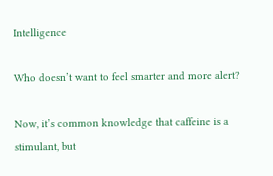Intelligence

Who doesn’t want to feel smarter and more alert?

Now, it’s common knowledge that caffeine is a stimulant, but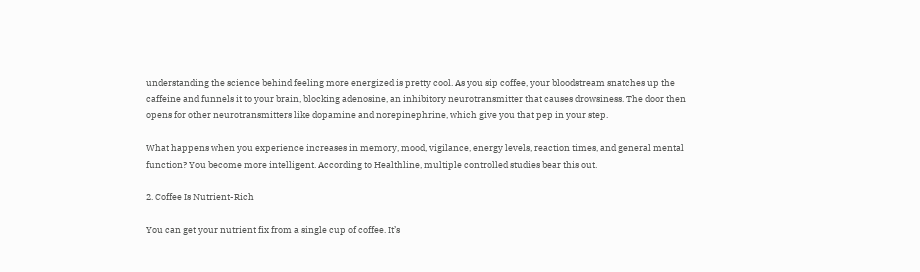understanding the science behind feeling more energized is pretty cool. As you sip coffee, your bloodstream snatches up the caffeine and funnels it to your brain, blocking adenosine, an inhibitory neurotransmitter that causes drowsiness. The door then opens for other neurotransmitters like dopamine and norepinephrine, which give you that pep in your step.

What happens when you experience increases in memory, mood, vigilance, energy levels, reaction times, and general mental function? You become more intelligent. According to Healthline, multiple controlled studies bear this out.

2. Coffee Is Nutrient-Rich

You can get your nutrient fix from a single cup of coffee. It’s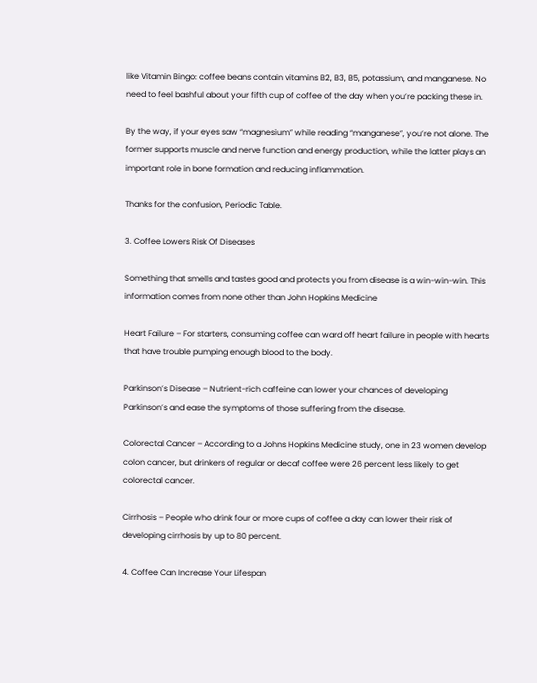like Vitamin Bingo: coffee beans contain vitamins B2, B3, B5, potassium, and manganese. No need to feel bashful about your fifth cup of coffee of the day when you’re packing these in.

By the way, if your eyes saw “magnesium” while reading “manganese”, you’re not alone. The former supports muscle and nerve function and energy production, while the latter plays an important role in bone formation and reducing inflammation.

Thanks for the confusion, Periodic Table.

3. Coffee Lowers Risk Of Diseases

Something that smells and tastes good and protects you from disease is a win-win-win. This information comes from none other than John Hopkins Medicine

Heart Failure – For starters, consuming coffee can ward off heart failure in people with hearts that have trouble pumping enough blood to the body.

Parkinson’s Disease – Nutrient-rich caffeine can lower your chances of developing Parkinson’s and ease the symptoms of those suffering from the disease.

Colorectal Cancer – According to a Johns Hopkins Medicine study, one in 23 women develop colon cancer, but drinkers of regular or decaf coffee were 26 percent less likely to get colorectal cancer.

Cirrhosis – People who drink four or more cups of coffee a day can lower their risk of developing cirrhosis by up to 80 percent.

4. Coffee Can Increase Your Lifespan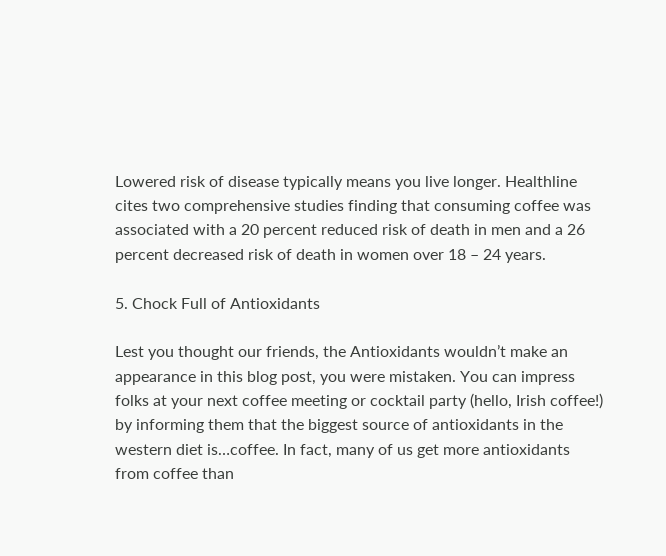Lowered risk of disease typically means you live longer. Healthline cites two comprehensive studies finding that consuming coffee was associated with a 20 percent reduced risk of death in men and a 26 percent decreased risk of death in women over 18 – 24 years.

5. Chock Full of Antioxidants

Lest you thought our friends, the Antioxidants wouldn’t make an appearance in this blog post, you were mistaken. You can impress folks at your next coffee meeting or cocktail party (hello, Irish coffee!) by informing them that the biggest source of antioxidants in the western diet is…coffee. In fact, many of us get more antioxidants from coffee than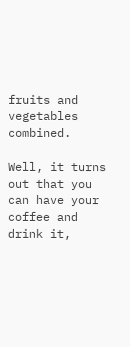fruits and vegetables combined.

Well, it turns out that you can have your coffee and drink it,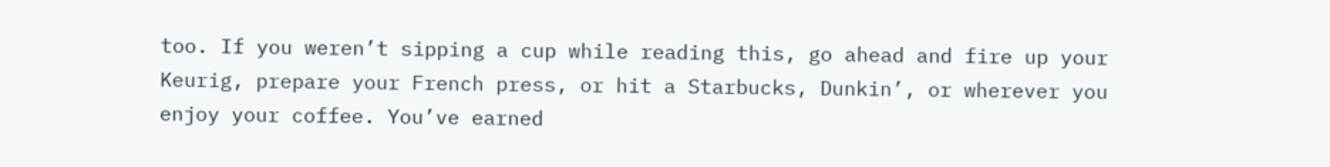too. If you weren’t sipping a cup while reading this, go ahead and fire up your Keurig, prepare your French press, or hit a Starbucks, Dunkin’, or wherever you enjoy your coffee. You’ve earned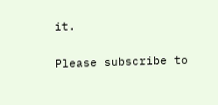it.

Please subscribe to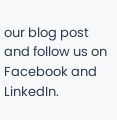our blog post and follow us on Facebook and LinkedIn.